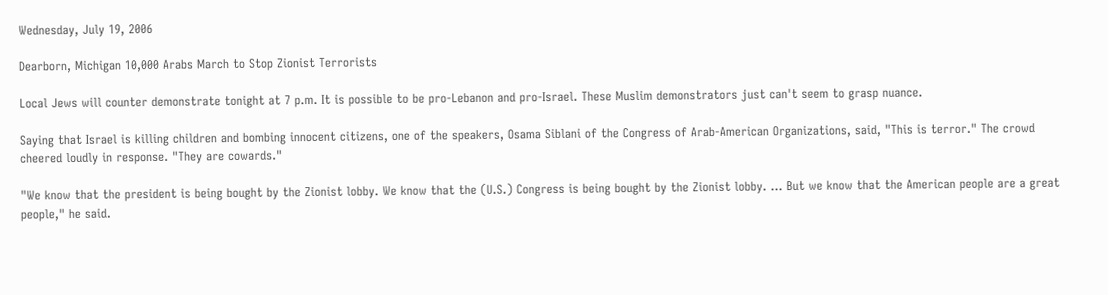Wednesday, July 19, 2006

Dearborn, Michigan 10,000 Arabs March to Stop Zionist Terrorists

Local Jews will counter demonstrate tonight at 7 p.m. It is possible to be pro-Lebanon and pro-Israel. These Muslim demonstrators just can't seem to grasp nuance.

Saying that Israel is killing children and bombing innocent citizens, one of the speakers, Osama Siblani of the Congress of Arab-American Organizations, said, "This is terror." The crowd cheered loudly in response. "They are cowards."

"We know that the president is being bought by the Zionist lobby. We know that the (U.S.) Congress is being bought by the Zionist lobby. ... But we know that the American people are a great people," he said.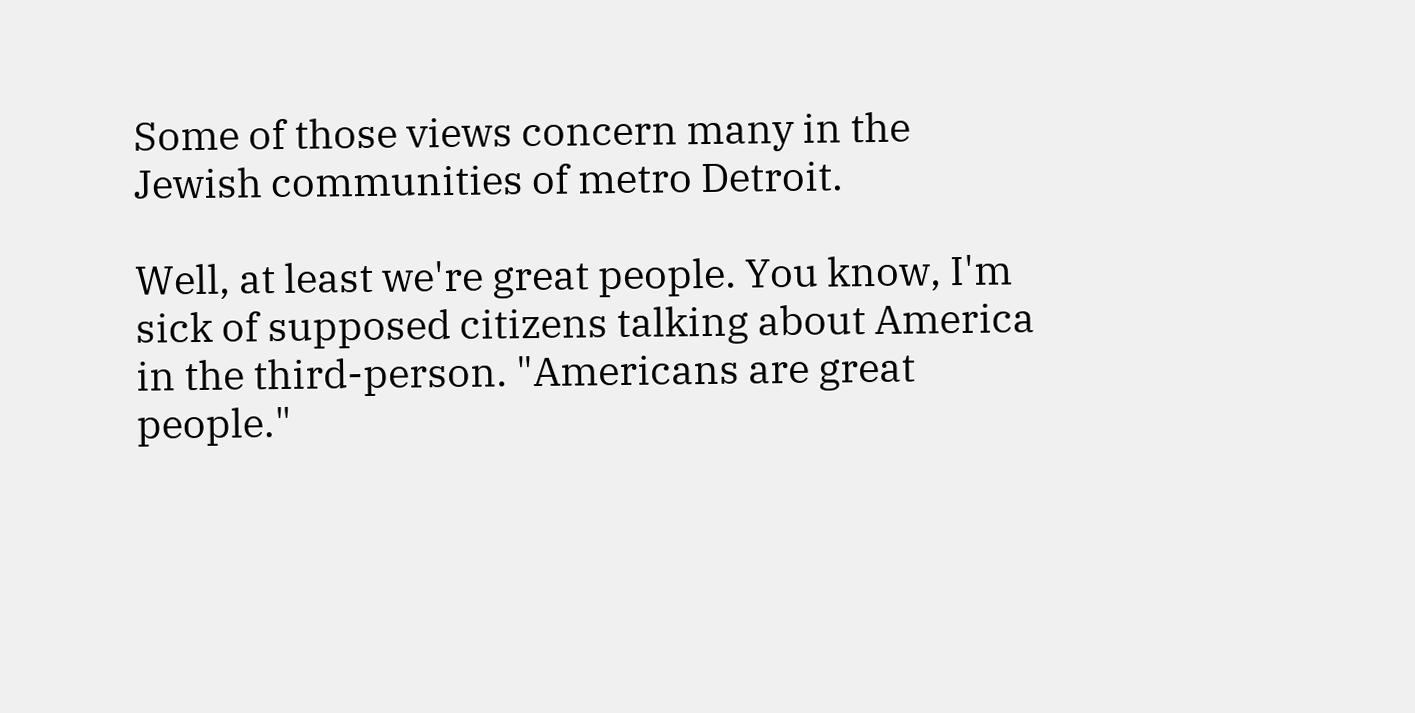Some of those views concern many in the Jewish communities of metro Detroit.

Well, at least we're great people. You know, I'm sick of supposed citizens talking about America in the third-person. "Americans are great people."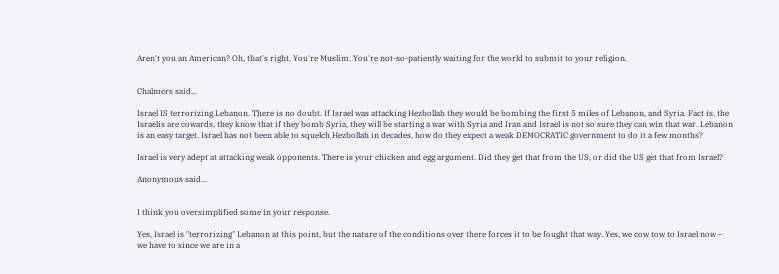Aren't you an American? Oh, that's right. You're Muslim. You're not-so-patiently waiting for the world to submit to your religion.


Chalmers said...

Israel IS terrorizing Lebanon. There is no doubt. If Israel was attacking Hezbollah they would be bombing the first 5 miles of Lebanon, and Syria. Fact is, the Israelis are cowards, they know that if they bomb Syria, they will be starting a war with Syria and Iran and Israel is not so sure they can win that war. Lebanon is an easy target. Israel has not been able to squelch Hezbollah in decades, how do they expect a weak DEMOCRATIC government to do it a few months?

Israel is very adept at attacking weak opponents. There is your chicken and egg argument. Did they get that from the US, or did the US get that from Israel?

Anonymous said...


I think you oversimplified some in your response.

Yes, Israel is "terrorizing" Lebanon at this point, but the nature of the conditions over there forces it to be fought that way. Yes, we cow tow to Israel now – we have to since we are in a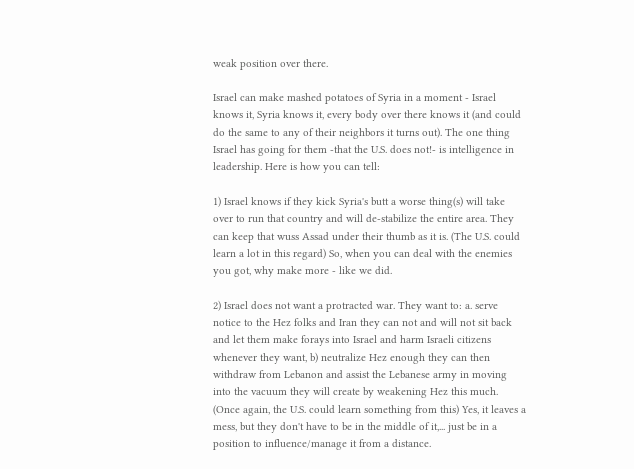weak position over there.

Israel can make mashed potatoes of Syria in a moment - Israel knows it, Syria knows it, every body over there knows it (and could do the same to any of their neighbors it turns out). The one thing Israel has going for them -that the U.S. does not!- is intelligence in leadership. Here is how you can tell:

1) Israel knows if they kick Syria's butt a worse thing(s) will take over to run that country and will de-stabilize the entire area. They can keep that wuss Assad under their thumb as it is. (The U.S. could learn a lot in this regard) So, when you can deal with the enemies you got, why make more - like we did.

2) Israel does not want a protracted war. They want to: a. serve notice to the Hez folks and Iran they can not and will not sit back and let them make forays into Israel and harm Israeli citizens whenever they want, b) neutralize Hez enough they can then withdraw from Lebanon and assist the Lebanese army in moving into the vacuum they will create by weakening Hez this much. (Once again, the U.S. could learn something from this) Yes, it leaves a mess, but they don't have to be in the middle of it,... just be in a position to influence/manage it from a distance.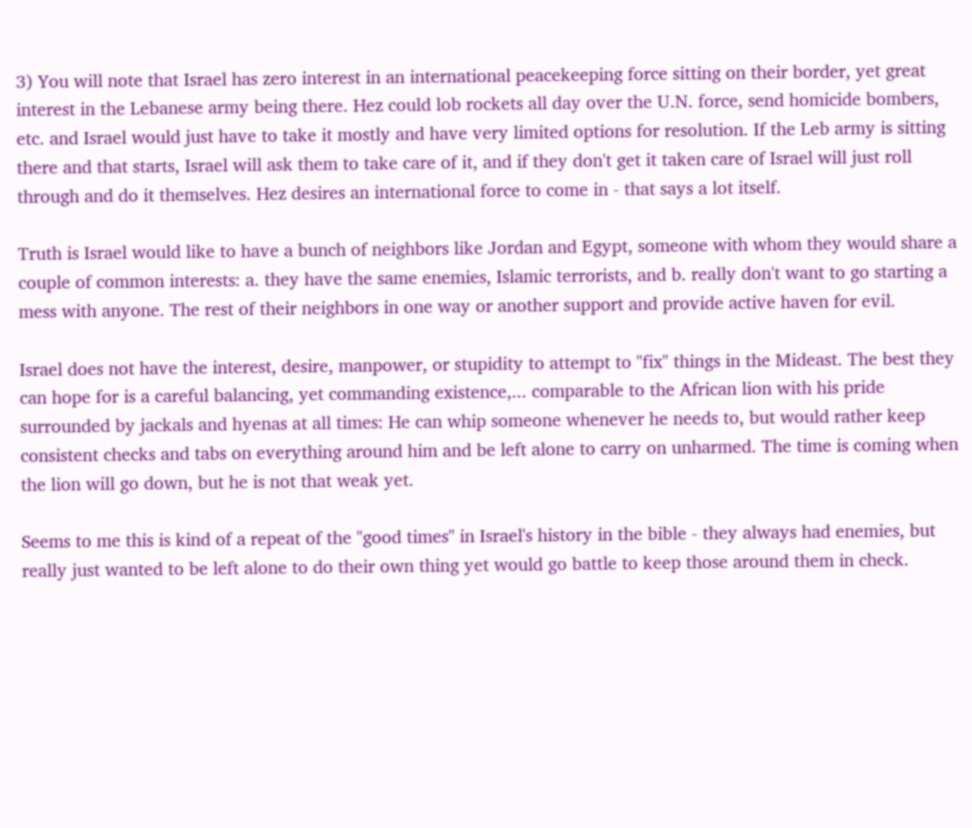3) You will note that Israel has zero interest in an international peacekeeping force sitting on their border, yet great interest in the Lebanese army being there. Hez could lob rockets all day over the U.N. force, send homicide bombers, etc. and Israel would just have to take it mostly and have very limited options for resolution. If the Leb army is sitting there and that starts, Israel will ask them to take care of it, and if they don't get it taken care of Israel will just roll through and do it themselves. Hez desires an international force to come in - that says a lot itself.

Truth is Israel would like to have a bunch of neighbors like Jordan and Egypt, someone with whom they would share a couple of common interests: a. they have the same enemies, Islamic terrorists, and b. really don't want to go starting a mess with anyone. The rest of their neighbors in one way or another support and provide active haven for evil.

Israel does not have the interest, desire, manpower, or stupidity to attempt to "fix" things in the Mideast. The best they can hope for is a careful balancing, yet commanding existence,... comparable to the African lion with his pride surrounded by jackals and hyenas at all times: He can whip someone whenever he needs to, but would rather keep consistent checks and tabs on everything around him and be left alone to carry on unharmed. The time is coming when the lion will go down, but he is not that weak yet.

Seems to me this is kind of a repeat of the "good times" in Israel's history in the bible - they always had enemies, but really just wanted to be left alone to do their own thing yet would go battle to keep those around them in check.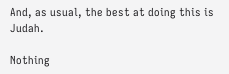And, as usual, the best at doing this is Judah.

Nothing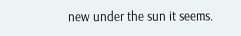new under the sun it seems.